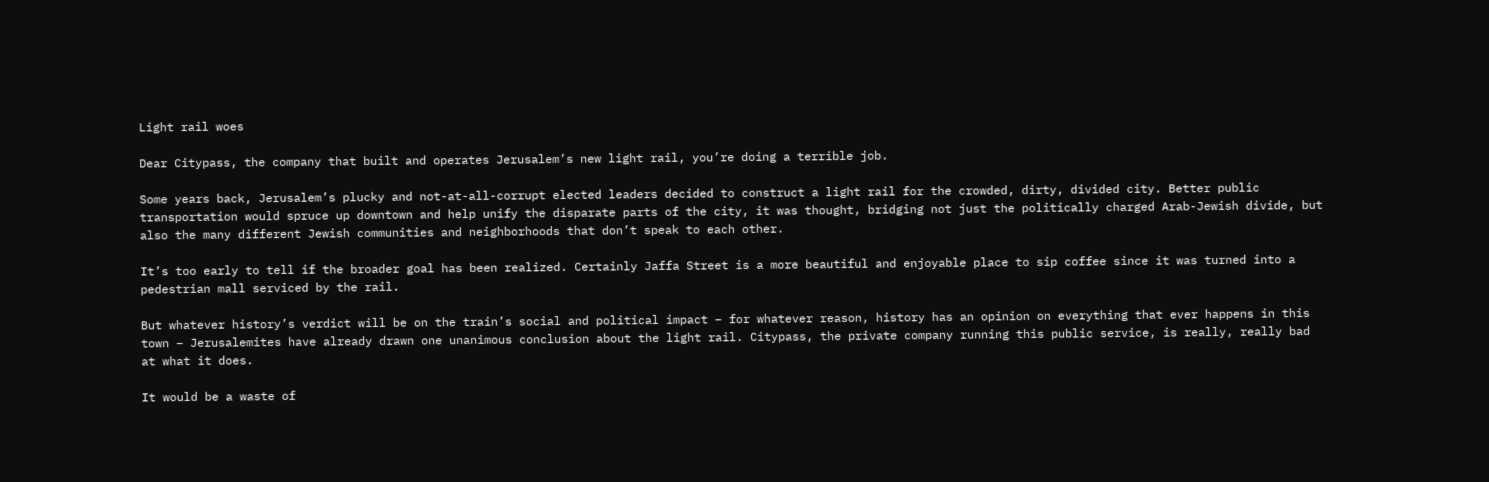Light rail woes

Dear Citypass, the company that built and operates Jerusalem’s new light rail, you’re doing a terrible job.

Some years back, Jerusalem’s plucky and not-at-all-corrupt elected leaders decided to construct a light rail for the crowded, dirty, divided city. Better public transportation would spruce up downtown and help unify the disparate parts of the city, it was thought, bridging not just the politically charged Arab-Jewish divide, but also the many different Jewish communities and neighborhoods that don’t speak to each other.

It’s too early to tell if the broader goal has been realized. Certainly Jaffa Street is a more beautiful and enjoyable place to sip coffee since it was turned into a pedestrian mall serviced by the rail.

But whatever history’s verdict will be on the train’s social and political impact – for whatever reason, history has an opinion on everything that ever happens in this town – Jerusalemites have already drawn one unanimous conclusion about the light rail. Citypass, the private company running this public service, is really, really bad at what it does.

It would be a waste of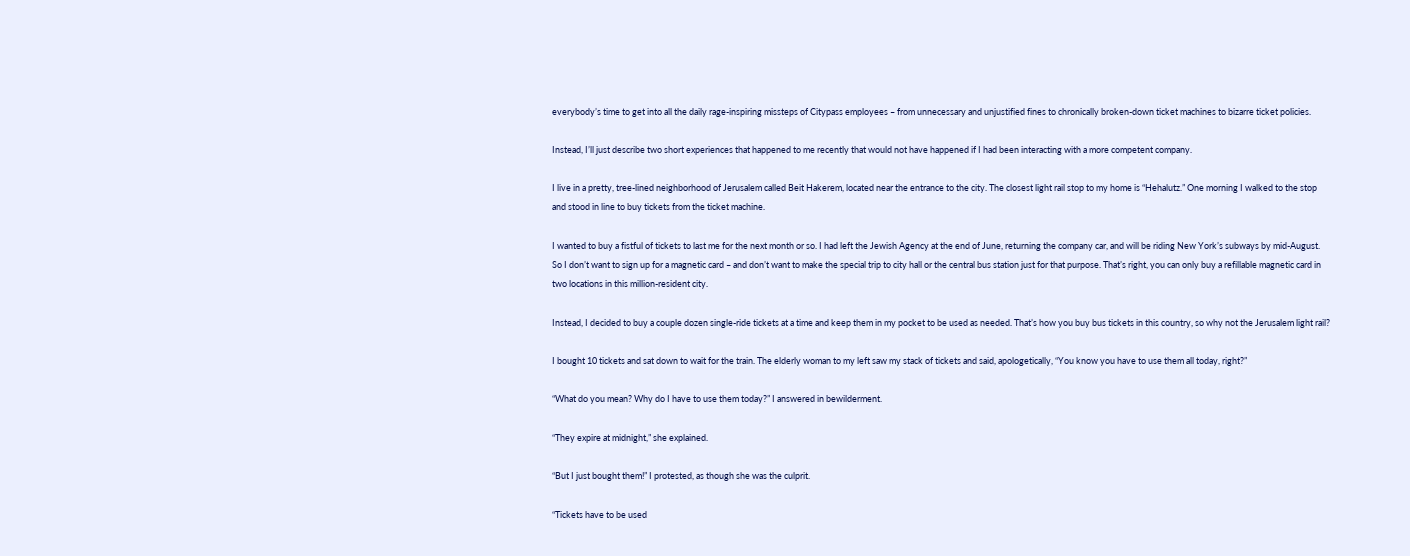everybody’s time to get into all the daily rage-inspiring missteps of Citypass employees – from unnecessary and unjustified fines to chronically broken-down ticket machines to bizarre ticket policies.

Instead, I’ll just describe two short experiences that happened to me recently that would not have happened if I had been interacting with a more competent company.

I live in a pretty, tree-lined neighborhood of Jerusalem called Beit Hakerem, located near the entrance to the city. The closest light rail stop to my home is “Hehalutz.” One morning I walked to the stop and stood in line to buy tickets from the ticket machine.

I wanted to buy a fistful of tickets to last me for the next month or so. I had left the Jewish Agency at the end of June, returning the company car, and will be riding New York’s subways by mid-August. So I don’t want to sign up for a magnetic card – and don’t want to make the special trip to city hall or the central bus station just for that purpose. That’s right, you can only buy a refillable magnetic card in two locations in this million-resident city.

Instead, I decided to buy a couple dozen single-ride tickets at a time and keep them in my pocket to be used as needed. That’s how you buy bus tickets in this country, so why not the Jerusalem light rail?

I bought 10 tickets and sat down to wait for the train. The elderly woman to my left saw my stack of tickets and said, apologetically, “You know you have to use them all today, right?”

“What do you mean? Why do I have to use them today?” I answered in bewilderment.

“They expire at midnight,” she explained.

“But I just bought them!” I protested, as though she was the culprit.

“Tickets have to be used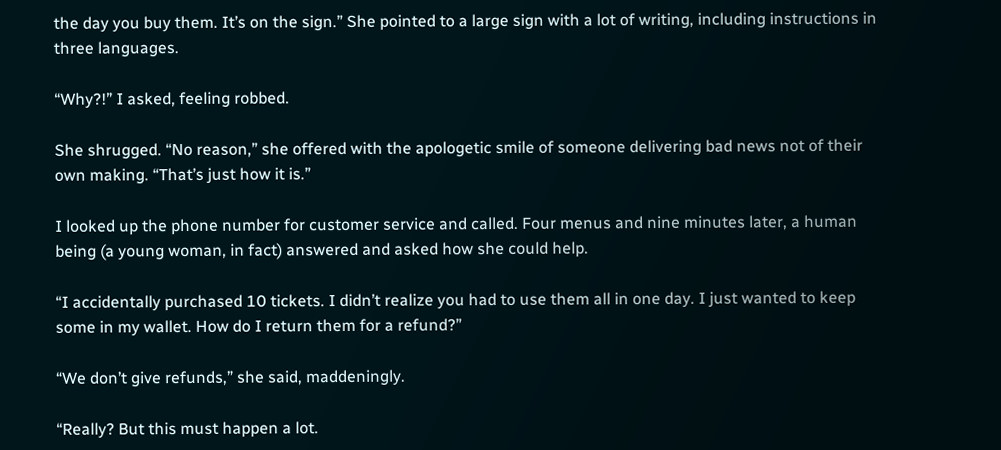the day you buy them. It’s on the sign.” She pointed to a large sign with a lot of writing, including instructions in three languages.

“Why?!” I asked, feeling robbed.

She shrugged. “No reason,” she offered with the apologetic smile of someone delivering bad news not of their own making. “That’s just how it is.”

I looked up the phone number for customer service and called. Four menus and nine minutes later, a human being (a young woman, in fact) answered and asked how she could help.

“I accidentally purchased 10 tickets. I didn’t realize you had to use them all in one day. I just wanted to keep some in my wallet. How do I return them for a refund?”

“We don’t give refunds,” she said, maddeningly.

“Really? But this must happen a lot.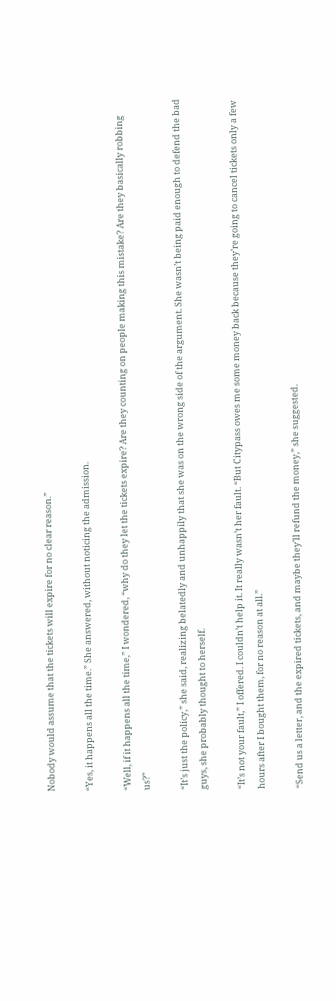Nobody would assume that the tickets will expire for no clear reason.”

“Yes, it happens all the time.” She answered, without noticing the admission.

“Well, if it happens all the time,” I wondered, “why do they let the tickets expire? Are they counting on people making this mistake? Are they basically robbing us?”

“It’s just the policy,” she said, realizing belatedly and unhappily that she was on the wrong side of the argument. She wasn’t being paid enough to defend the bad guys, she probably thought to herself.

“It’s not your fault,” I offered. I couldn’t help it. It really wasn’t her fault. “But Citypass owes me some money back because they’re going to cancel tickets only a few hours after I bought them, for no reason at all.”

“Send us a letter, and the expired tickets, and maybe they’ll refund the money,” she suggested.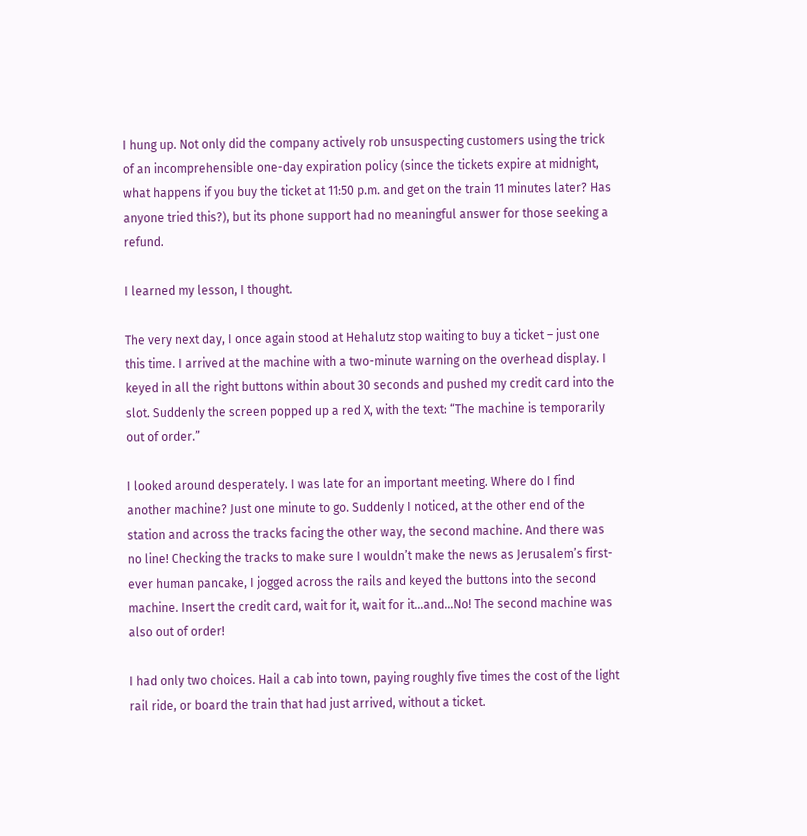I hung up. Not only did the company actively rob unsuspecting customers using the trick of an incomprehensible one-day expiration policy (since the tickets expire at midnight, what happens if you buy the ticket at 11:50 p.m. and get on the train 11 minutes later? Has anyone tried this?), but its phone support had no meaningful answer for those seeking a refund.

I learned my lesson, I thought.

The very next day, I once again stood at Hehalutz stop waiting to buy a ticket – just one this time. I arrived at the machine with a two-minute warning on the overhead display. I keyed in all the right buttons within about 30 seconds and pushed my credit card into the slot. Suddenly the screen popped up a red X, with the text: “The machine is temporarily out of order.”

I looked around desperately. I was late for an important meeting. Where do I find another machine? Just one minute to go. Suddenly I noticed, at the other end of the station and across the tracks facing the other way, the second machine. And there was no line! Checking the tracks to make sure I wouldn’t make the news as Jerusalem’s first-ever human pancake, I jogged across the rails and keyed the buttons into the second machine. Insert the credit card, wait for it, wait for it…and…No! The second machine was also out of order!

I had only two choices. Hail a cab into town, paying roughly five times the cost of the light rail ride, or board the train that had just arrived, without a ticket.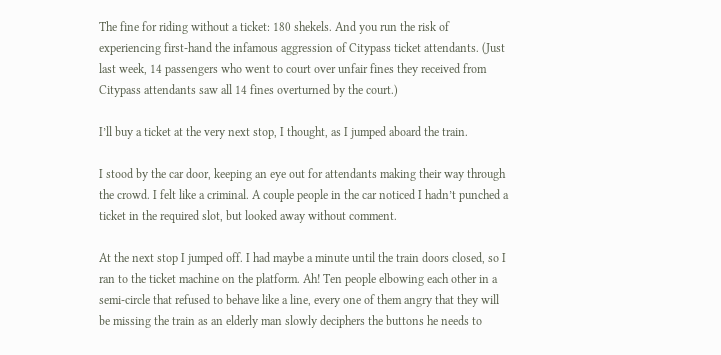The fine for riding without a ticket: 180 shekels. And you run the risk of experiencing first-hand the infamous aggression of Citypass ticket attendants. (Just last week, 14 passengers who went to court over unfair fines they received from Citypass attendants saw all 14 fines overturned by the court.)

I’ll buy a ticket at the very next stop, I thought, as I jumped aboard the train.

I stood by the car door, keeping an eye out for attendants making their way through the crowd. I felt like a criminal. A couple people in the car noticed I hadn’t punched a ticket in the required slot, but looked away without comment.

At the next stop I jumped off. I had maybe a minute until the train doors closed, so I ran to the ticket machine on the platform. Ah! Ten people elbowing each other in a semi-circle that refused to behave like a line, every one of them angry that they will be missing the train as an elderly man slowly deciphers the buttons he needs to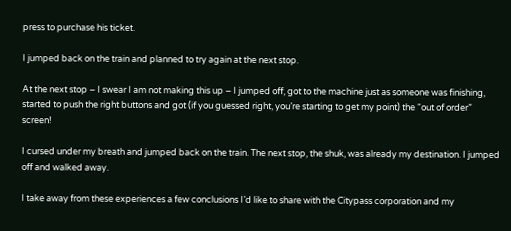press to purchase his ticket.

I jumped back on the train and planned to try again at the next stop.

At the next stop – I swear I am not making this up – I jumped off, got to the machine just as someone was finishing, started to push the right buttons and got (if you guessed right, you’re starting to get my point) the “out of order” screen!

I cursed under my breath and jumped back on the train. The next stop, the shuk, was already my destination. I jumped off and walked away.

I take away from these experiences a few conclusions I’d like to share with the Citypass corporation and my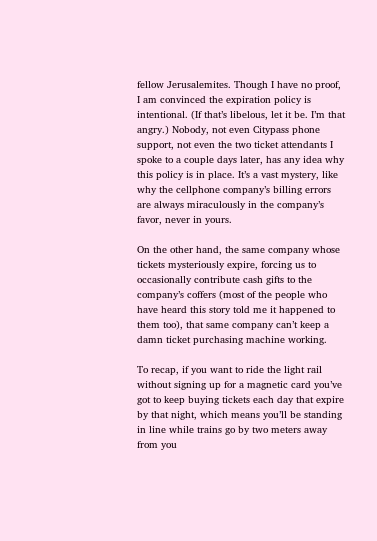fellow Jerusalemites. Though I have no proof, I am convinced the expiration policy is intentional. (If that’s libelous, let it be. I’m that angry.) Nobody, not even Citypass phone support, not even the two ticket attendants I spoke to a couple days later, has any idea why this policy is in place. It’s a vast mystery, like why the cellphone company’s billing errors are always miraculously in the company’s favor, never in yours.

On the other hand, the same company whose tickets mysteriously expire, forcing us to occasionally contribute cash gifts to the company’s coffers (most of the people who have heard this story told me it happened to them too), that same company can’t keep a damn ticket purchasing machine working.

To recap, if you want to ride the light rail without signing up for a magnetic card you’ve got to keep buying tickets each day that expire by that night, which means you’ll be standing in line while trains go by two meters away from you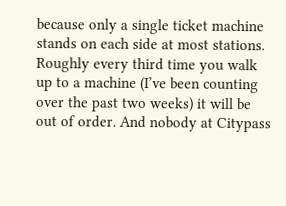because only a single ticket machine stands on each side at most stations. Roughly every third time you walk up to a machine (I’ve been counting over the past two weeks) it will be out of order. And nobody at Citypass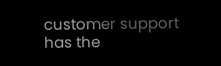customer support has the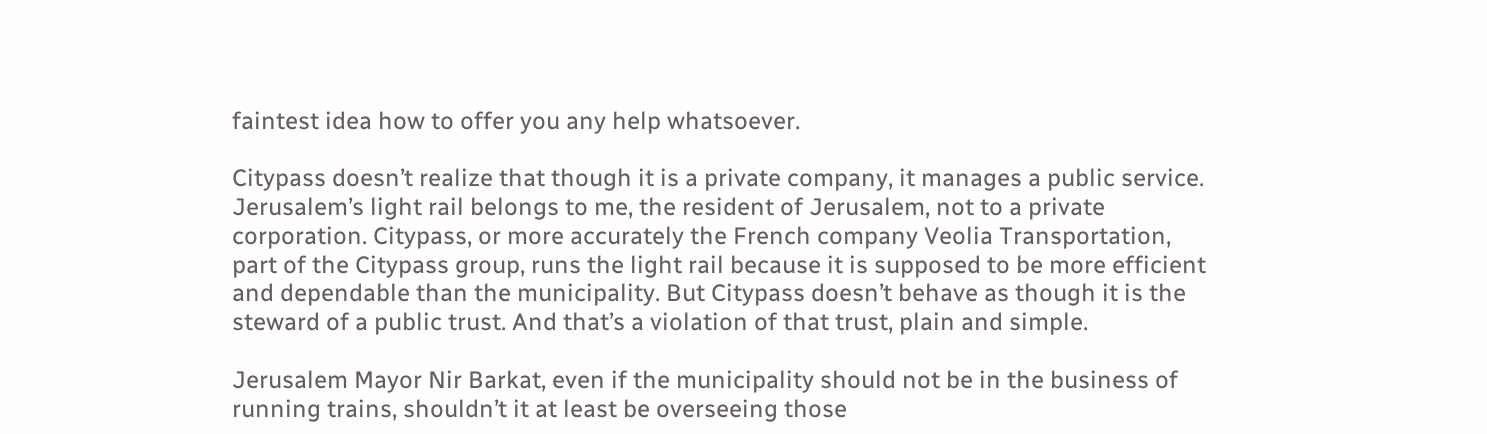faintest idea how to offer you any help whatsoever.

Citypass doesn’t realize that though it is a private company, it manages a public service. Jerusalem’s light rail belongs to me, the resident of Jerusalem, not to a private corporation. Citypass, or more accurately the French company Veolia Transportation, part of the Citypass group, runs the light rail because it is supposed to be more efficient and dependable than the municipality. But Citypass doesn’t behave as though it is the steward of a public trust. And that’s a violation of that trust, plain and simple.

Jerusalem Mayor Nir Barkat, even if the municipality should not be in the business of running trains, shouldn’t it at least be overseeing those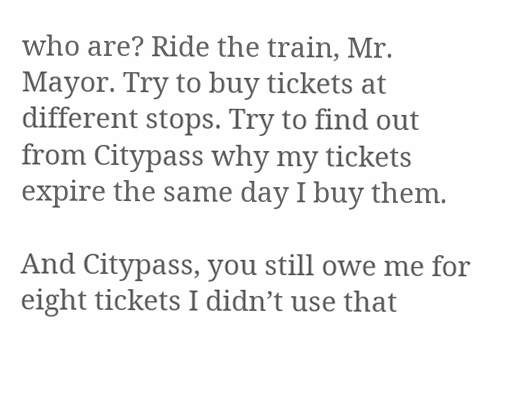who are? Ride the train, Mr. Mayor. Try to buy tickets at different stops. Try to find out from Citypass why my tickets expire the same day I buy them.

And Citypass, you still owe me for eight tickets I didn’t use that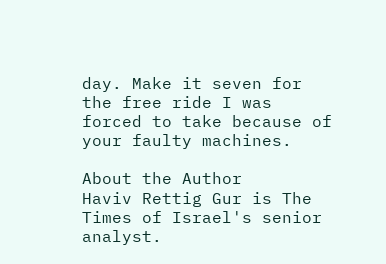day. Make it seven for the free ride I was forced to take because of your faulty machines.

About the Author
Haviv Rettig Gur is The Times of Israel's senior analyst.